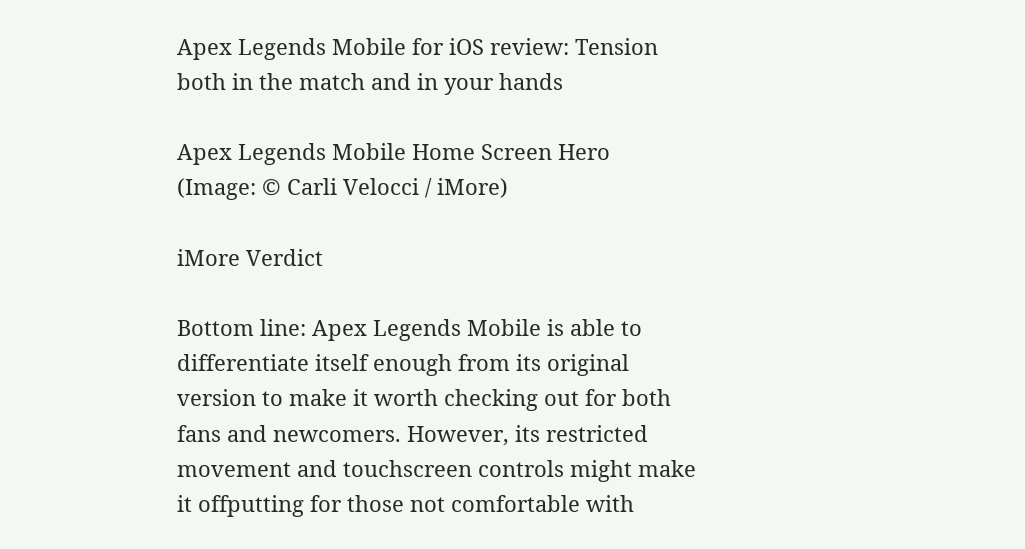Apex Legends Mobile for iOS review: Tension both in the match and in your hands

Apex Legends Mobile Home Screen Hero
(Image: © Carli Velocci / iMore)

iMore Verdict

Bottom line: Apex Legends Mobile is able to differentiate itself enough from its original version to make it worth checking out for both fans and newcomers. However, its restricted movement and touchscreen controls might make it offputting for those not comfortable with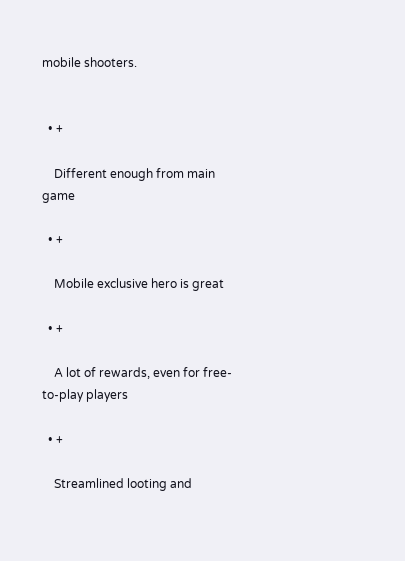mobile shooters.


  • +

    Different enough from main game

  • +

    Mobile exclusive hero is great

  • +

    A lot of rewards, even for free-to-play players

  • +

    Streamlined looting and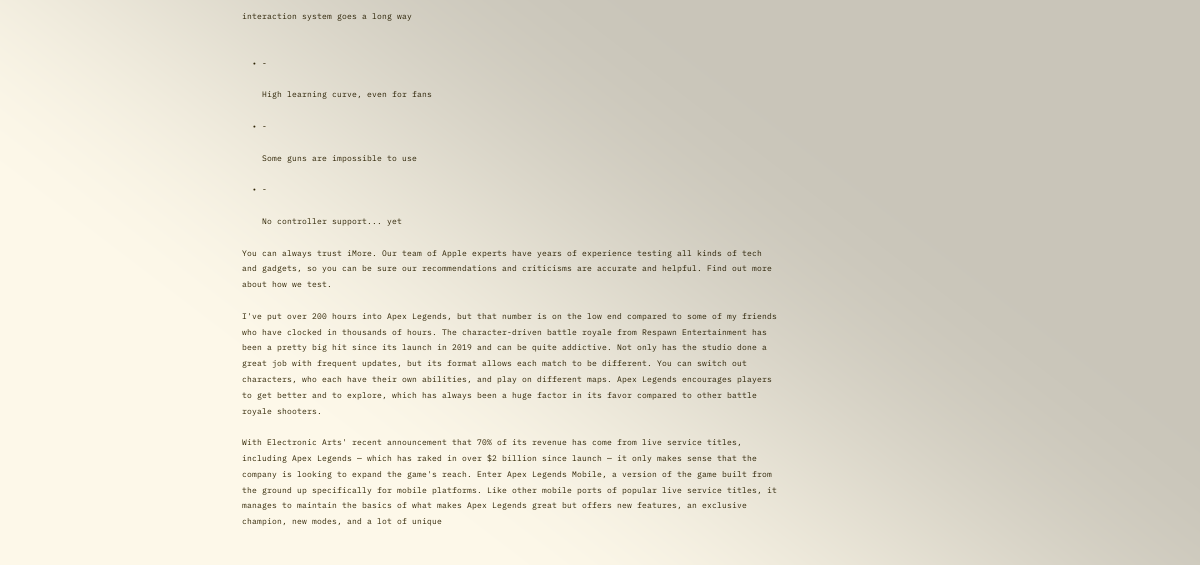interaction system goes a long way


  • -

    High learning curve, even for fans

  • -

    Some guns are impossible to use

  • -

    No controller support... yet

You can always trust iMore. Our team of Apple experts have years of experience testing all kinds of tech and gadgets, so you can be sure our recommendations and criticisms are accurate and helpful. Find out more about how we test.

I've put over 200 hours into Apex Legends, but that number is on the low end compared to some of my friends who have clocked in thousands of hours. The character-driven battle royale from Respawn Entertainment has been a pretty big hit since its launch in 2019 and can be quite addictive. Not only has the studio done a great job with frequent updates, but its format allows each match to be different. You can switch out characters, who each have their own abilities, and play on different maps. Apex Legends encourages players to get better and to explore, which has always been a huge factor in its favor compared to other battle royale shooters.

With Electronic Arts' recent announcement that 70% of its revenue has come from live service titles, including Apex Legends — which has raked in over $2 billion since launch — it only makes sense that the company is looking to expand the game's reach. Enter Apex Legends Mobile, a version of the game built from the ground up specifically for mobile platforms. Like other mobile ports of popular live service titles, it manages to maintain the basics of what makes Apex Legends great but offers new features, an exclusive champion, new modes, and a lot of unique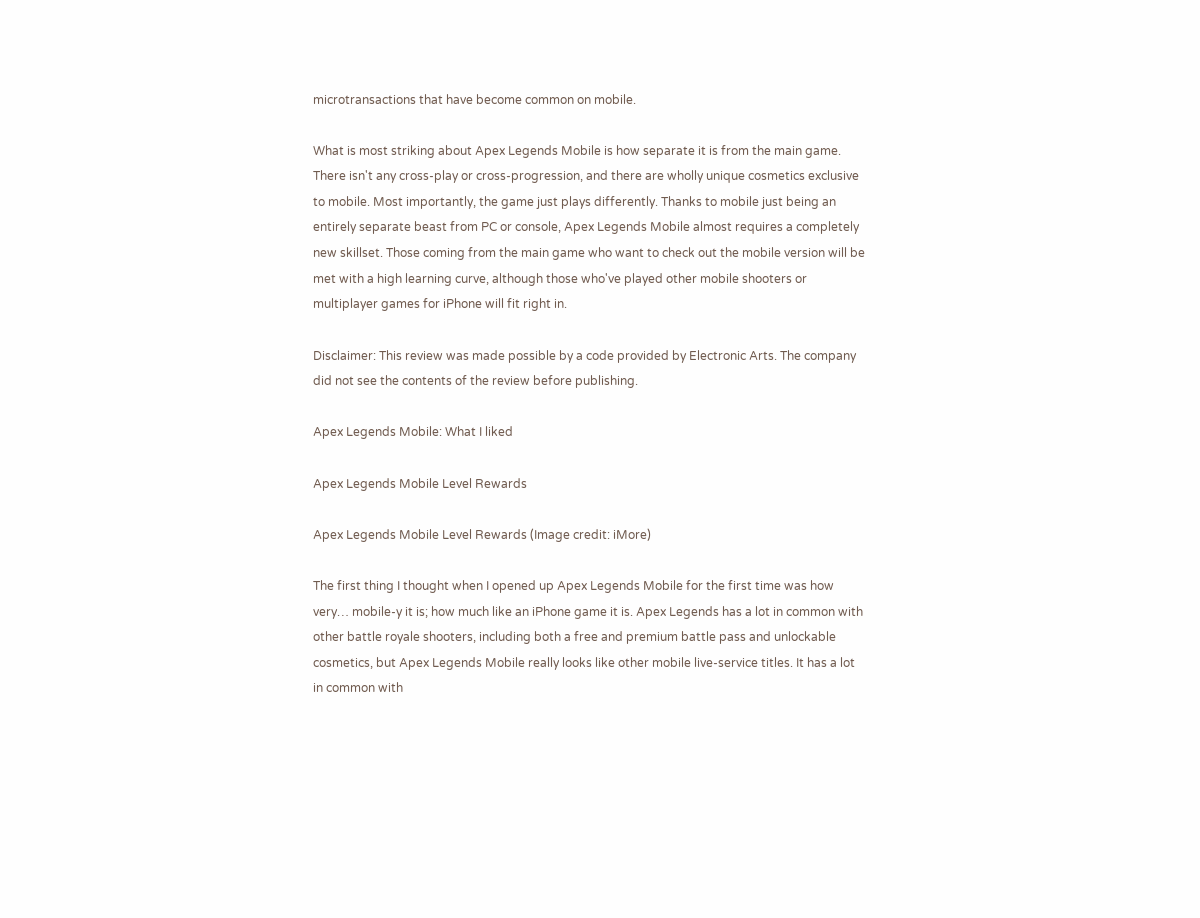microtransactions that have become common on mobile.

What is most striking about Apex Legends Mobile is how separate it is from the main game. There isn't any cross-play or cross-progression, and there are wholly unique cosmetics exclusive to mobile. Most importantly, the game just plays differently. Thanks to mobile just being an entirely separate beast from PC or console, Apex Legends Mobile almost requires a completely new skillset. Those coming from the main game who want to check out the mobile version will be met with a high learning curve, although those who've played other mobile shooters or multiplayer games for iPhone will fit right in.

Disclaimer: This review was made possible by a code provided by Electronic Arts. The company did not see the contents of the review before publishing.

Apex Legends Mobile: What I liked

Apex Legends Mobile Level Rewards

Apex Legends Mobile Level Rewards (Image credit: iMore)

The first thing I thought when I opened up Apex Legends Mobile for the first time was how very… mobile-y it is; how much like an iPhone game it is. Apex Legends has a lot in common with other battle royale shooters, including both a free and premium battle pass and unlockable cosmetics, but Apex Legends Mobile really looks like other mobile live-service titles. It has a lot in common with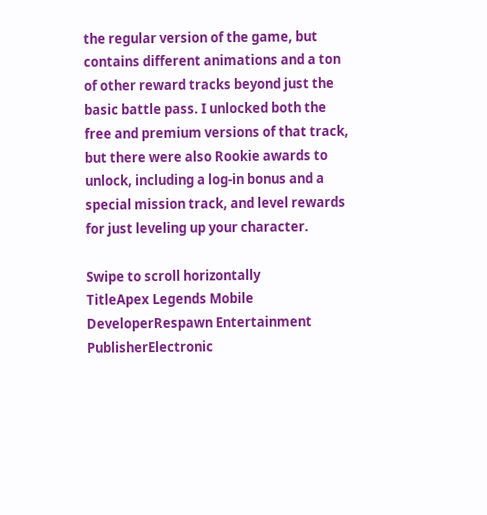the regular version of the game, but contains different animations and a ton of other reward tracks beyond just the basic battle pass. I unlocked both the free and premium versions of that track, but there were also Rookie awards to unlock, including a log-in bonus and a special mission track, and level rewards for just leveling up your character.

Swipe to scroll horizontally
TitleApex Legends Mobile
DeveloperRespawn Entertainment
PublisherElectronic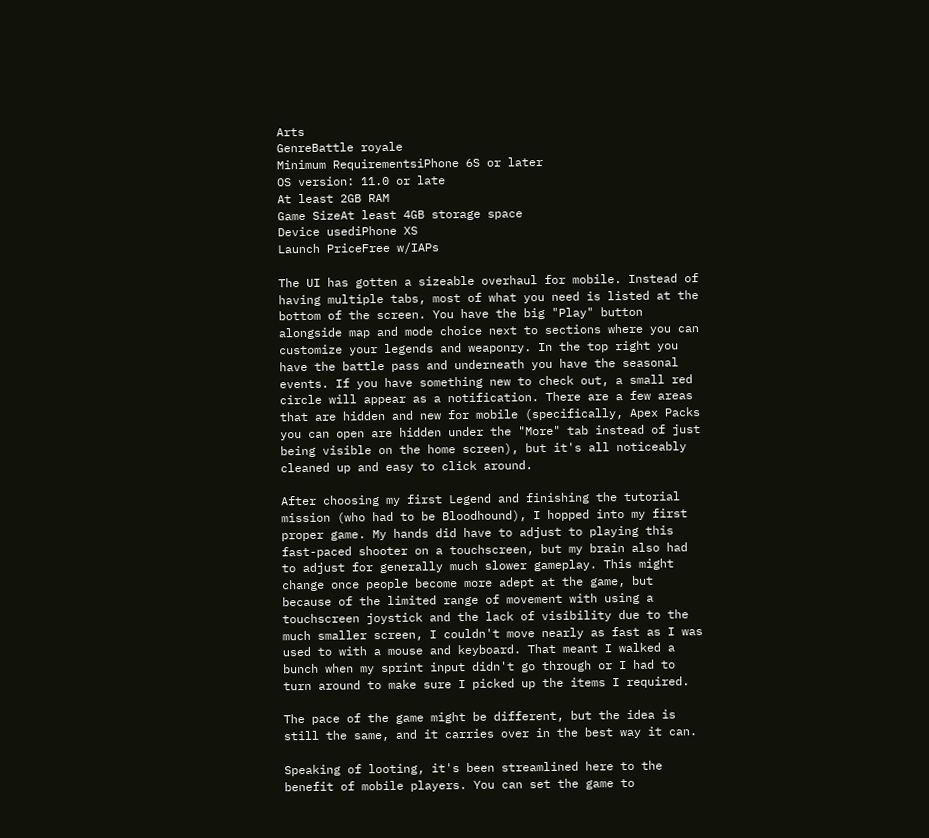Arts
GenreBattle royale
Minimum RequirementsiPhone 6S or later
OS version: 11.0 or late
At least 2GB RAM
Game SizeAt least 4GB storage space
Device usediPhone XS
Launch PriceFree w/IAPs

The UI has gotten a sizeable overhaul for mobile. Instead of having multiple tabs, most of what you need is listed at the bottom of the screen. You have the big "Play" button alongside map and mode choice next to sections where you can customize your legends and weaponry. In the top right you have the battle pass and underneath you have the seasonal events. If you have something new to check out, a small red circle will appear as a notification. There are a few areas that are hidden and new for mobile (specifically, Apex Packs you can open are hidden under the "More" tab instead of just being visible on the home screen), but it's all noticeably cleaned up and easy to click around.

After choosing my first Legend and finishing the tutorial mission (who had to be Bloodhound), I hopped into my first proper game. My hands did have to adjust to playing this fast-paced shooter on a touchscreen, but my brain also had to adjust for generally much slower gameplay. This might change once people become more adept at the game, but because of the limited range of movement with using a touchscreen joystick and the lack of visibility due to the much smaller screen, I couldn't move nearly as fast as I was used to with a mouse and keyboard. That meant I walked a bunch when my sprint input didn't go through or I had to turn around to make sure I picked up the items I required.

The pace of the game might be different, but the idea is still the same, and it carries over in the best way it can.

Speaking of looting, it's been streamlined here to the benefit of mobile players. You can set the game to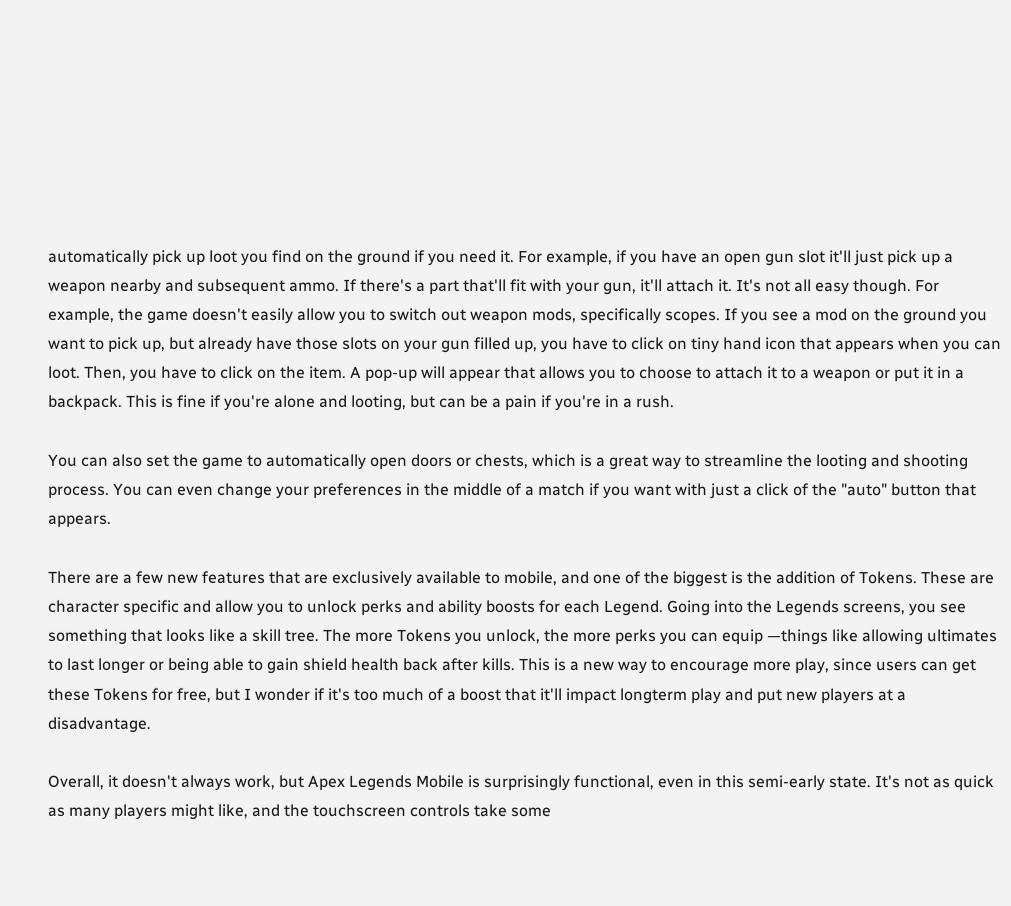automatically pick up loot you find on the ground if you need it. For example, if you have an open gun slot it'll just pick up a weapon nearby and subsequent ammo. If there's a part that'll fit with your gun, it'll attach it. It's not all easy though. For example, the game doesn't easily allow you to switch out weapon mods, specifically scopes. If you see a mod on the ground you want to pick up, but already have those slots on your gun filled up, you have to click on tiny hand icon that appears when you can loot. Then, you have to click on the item. A pop-up will appear that allows you to choose to attach it to a weapon or put it in a backpack. This is fine if you're alone and looting, but can be a pain if you're in a rush.

You can also set the game to automatically open doors or chests, which is a great way to streamline the looting and shooting process. You can even change your preferences in the middle of a match if you want with just a click of the "auto" button that appears.

There are a few new features that are exclusively available to mobile, and one of the biggest is the addition of Tokens. These are character specific and allow you to unlock perks and ability boosts for each Legend. Going into the Legends screens, you see something that looks like a skill tree. The more Tokens you unlock, the more perks you can equip —things like allowing ultimates to last longer or being able to gain shield health back after kills. This is a new way to encourage more play, since users can get these Tokens for free, but I wonder if it's too much of a boost that it'll impact longterm play and put new players at a disadvantage.

Overall, it doesn't always work, but Apex Legends Mobile is surprisingly functional, even in this semi-early state. It's not as quick as many players might like, and the touchscreen controls take some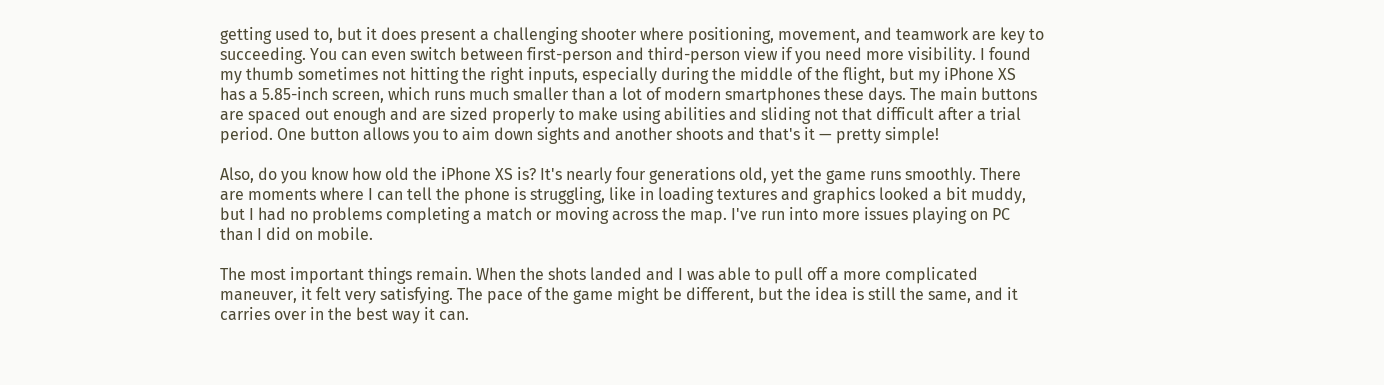getting used to, but it does present a challenging shooter where positioning, movement, and teamwork are key to succeeding. You can even switch between first-person and third-person view if you need more visibility. I found my thumb sometimes not hitting the right inputs, especially during the middle of the flight, but my iPhone XS has a 5.85-inch screen, which runs much smaller than a lot of modern smartphones these days. The main buttons are spaced out enough and are sized properly to make using abilities and sliding not that difficult after a trial period. One button allows you to aim down sights and another shoots and that's it — pretty simple!

Also, do you know how old the iPhone XS is? It's nearly four generations old, yet the game runs smoothly. There are moments where I can tell the phone is struggling, like in loading textures and graphics looked a bit muddy, but I had no problems completing a match or moving across the map. I've run into more issues playing on PC than I did on mobile.

The most important things remain. When the shots landed and I was able to pull off a more complicated maneuver, it felt very satisfying. The pace of the game might be different, but the idea is still the same, and it carries over in the best way it can.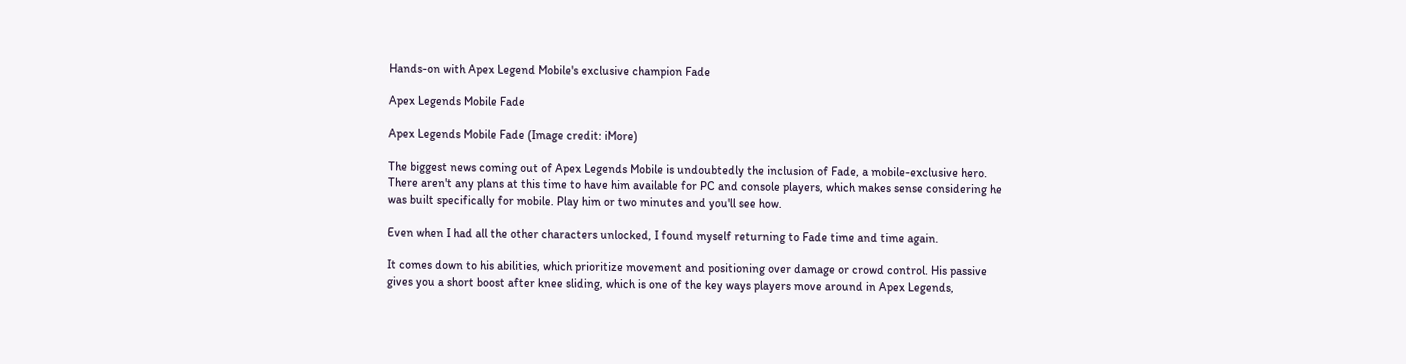Hands-on with Apex Legend Mobile's exclusive champion Fade

Apex Legends Mobile Fade

Apex Legends Mobile Fade (Image credit: iMore)

The biggest news coming out of Apex Legends Mobile is undoubtedly the inclusion of Fade, a mobile-exclusive hero. There aren't any plans at this time to have him available for PC and console players, which makes sense considering he was built specifically for mobile. Play him or two minutes and you'll see how.

Even when I had all the other characters unlocked, I found myself returning to Fade time and time again.

It comes down to his abilities, which prioritize movement and positioning over damage or crowd control. His passive gives you a short boost after knee sliding, which is one of the key ways players move around in Apex Legends,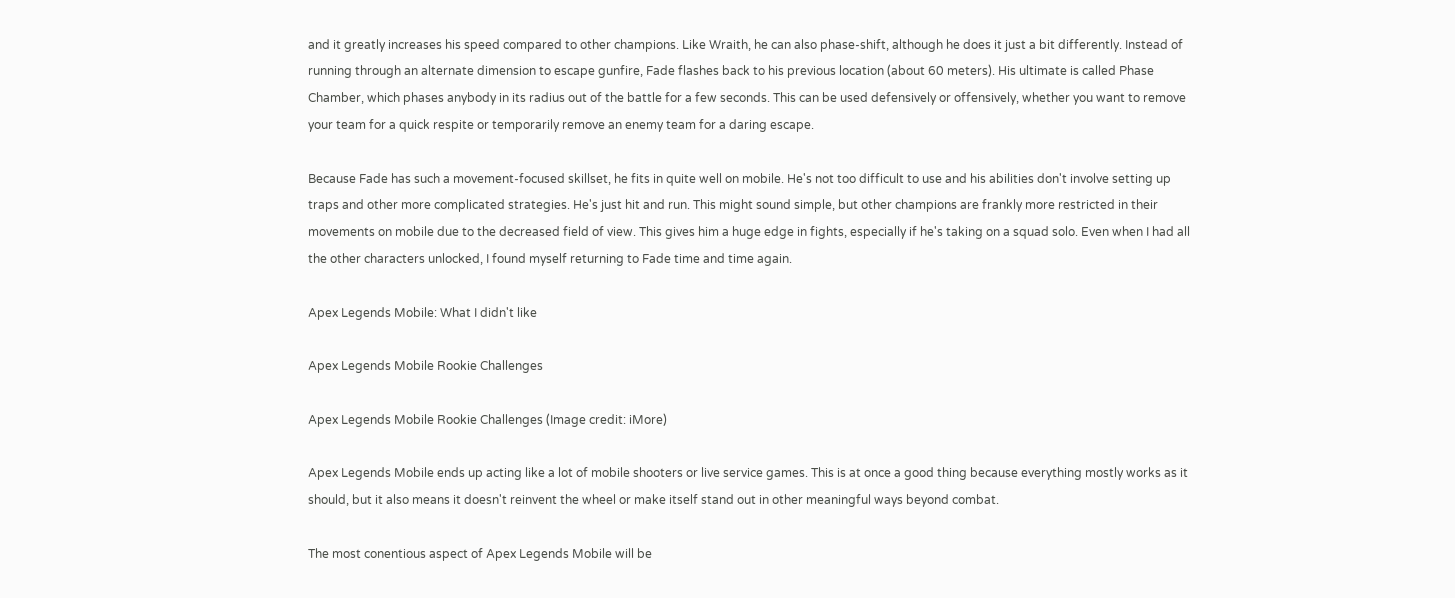and it greatly increases his speed compared to other champions. Like Wraith, he can also phase-shift, although he does it just a bit differently. Instead of running through an alternate dimension to escape gunfire, Fade flashes back to his previous location (about 60 meters). His ultimate is called Phase Chamber, which phases anybody in its radius out of the battle for a few seconds. This can be used defensively or offensively, whether you want to remove your team for a quick respite or temporarily remove an enemy team for a daring escape.

Because Fade has such a movement-focused skillset, he fits in quite well on mobile. He's not too difficult to use and his abilities don't involve setting up traps and other more complicated strategies. He's just hit and run. This might sound simple, but other champions are frankly more restricted in their movements on mobile due to the decreased field of view. This gives him a huge edge in fights, especially if he's taking on a squad solo. Even when I had all the other characters unlocked, I found myself returning to Fade time and time again.

Apex Legends Mobile: What I didn't like

Apex Legends Mobile Rookie Challenges

Apex Legends Mobile Rookie Challenges (Image credit: iMore)

Apex Legends Mobile ends up acting like a lot of mobile shooters or live service games. This is at once a good thing because everything mostly works as it should, but it also means it doesn't reinvent the wheel or make itself stand out in other meaningful ways beyond combat.

The most conentious aspect of Apex Legends Mobile will be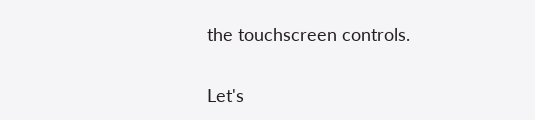the touchscreen controls.

Let's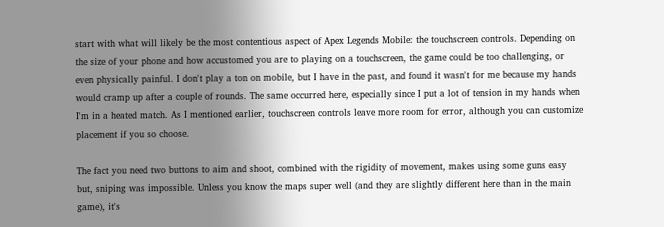start with what will likely be the most contentious aspect of Apex Legends Mobile: the touchscreen controls. Depending on the size of your phone and how accustomed you are to playing on a touchscreen, the game could be too challenging, or even physically painful. I don't play a ton on mobile, but I have in the past, and found it wasn't for me because my hands would cramp up after a couple of rounds. The same occurred here, especially since I put a lot of tension in my hands when I'm in a heated match. As I mentioned earlier, touchscreen controls leave more room for error, although you can customize placement if you so choose.

The fact you need two buttons to aim and shoot, combined with the rigidity of movement, makes using some guns easy but, sniping was impossible. Unless you know the maps super well (and they are slightly different here than in the main game), it's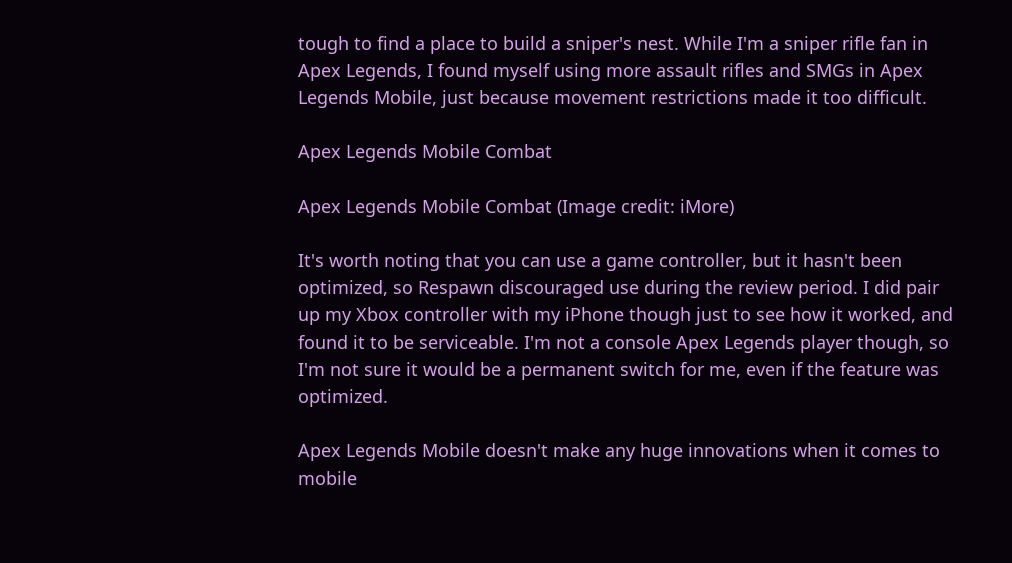tough to find a place to build a sniper's nest. While I'm a sniper rifle fan in Apex Legends, I found myself using more assault rifles and SMGs in Apex Legends Mobile, just because movement restrictions made it too difficult.

Apex Legends Mobile Combat

Apex Legends Mobile Combat (Image credit: iMore)

It's worth noting that you can use a game controller, but it hasn't been optimized, so Respawn discouraged use during the review period. I did pair up my Xbox controller with my iPhone though just to see how it worked, and found it to be serviceable. I'm not a console Apex Legends player though, so I'm not sure it would be a permanent switch for me, even if the feature was optimized.

Apex Legends Mobile doesn't make any huge innovations when it comes to mobile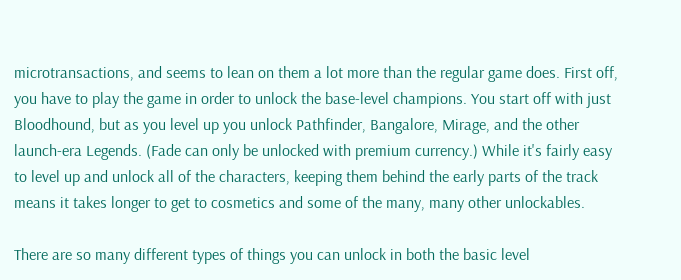microtransactions, and seems to lean on them a lot more than the regular game does. First off, you have to play the game in order to unlock the base-level champions. You start off with just Bloodhound, but as you level up you unlock Pathfinder, Bangalore, Mirage, and the other launch-era Legends. (Fade can only be unlocked with premium currency.) While it's fairly easy to level up and unlock all of the characters, keeping them behind the early parts of the track means it takes longer to get to cosmetics and some of the many, many other unlockables.

There are so many different types of things you can unlock in both the basic level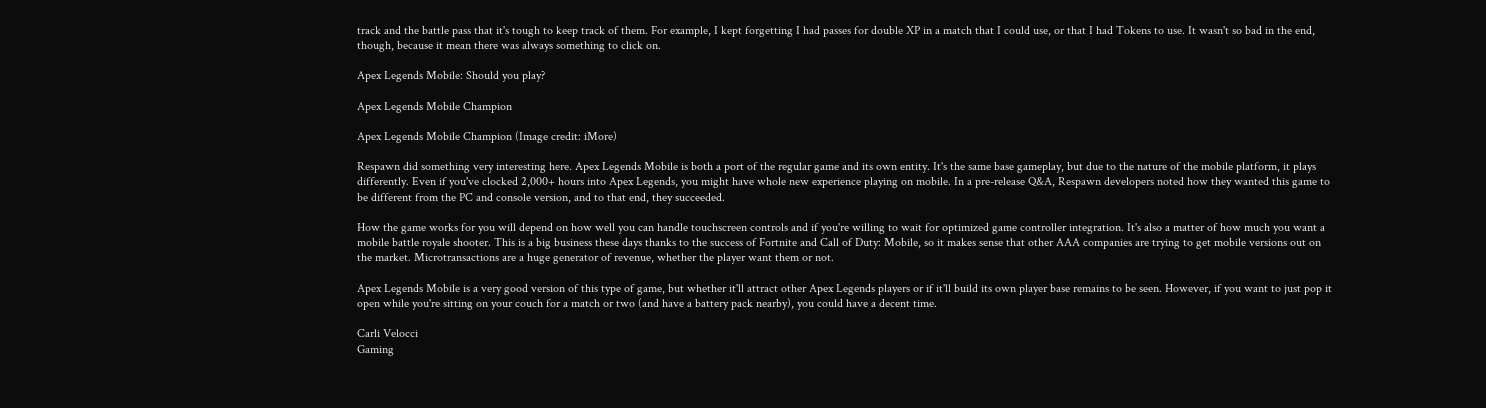track and the battle pass that it's tough to keep track of them. For example, I kept forgetting I had passes for double XP in a match that I could use, or that I had Tokens to use. It wasn't so bad in the end, though, because it mean there was always something to click on.

Apex Legends Mobile: Should you play?

Apex Legends Mobile Champion

Apex Legends Mobile Champion (Image credit: iMore)

Respawn did something very interesting here. Apex Legends Mobile is both a port of the regular game and its own entity. It's the same base gameplay, but due to the nature of the mobile platform, it plays differently. Even if you've clocked 2,000+ hours into Apex Legends, you might have whole new experience playing on mobile. In a pre-release Q&A, Respawn developers noted how they wanted this game to be different from the PC and console version, and to that end, they succeeded.

How the game works for you will depend on how well you can handle touchscreen controls and if you're willing to wait for optimized game controller integration. It's also a matter of how much you want a mobile battle royale shooter. This is a big business these days thanks to the success of Fortnite and Call of Duty: Mobile, so it makes sense that other AAA companies are trying to get mobile versions out on the market. Microtransactions are a huge generator of revenue, whether the player want them or not.

Apex Legends Mobile is a very good version of this type of game, but whether it'll attract other Apex Legends players or if it'll build its own player base remains to be seen. However, if you want to just pop it open while you're sitting on your couch for a match or two (and have a battery pack nearby), you could have a decent time.

Carli Velocci
Gaming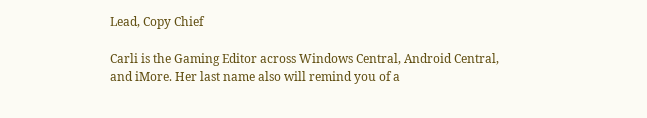Lead, Copy Chief

Carli is the Gaming Editor across Windows Central, Android Central, and iMore. Her last name also will remind you of a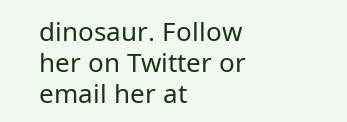dinosaur. Follow her on Twitter or email her at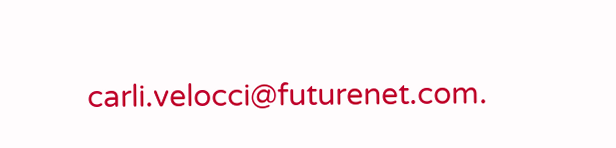carli.velocci@futurenet.com.